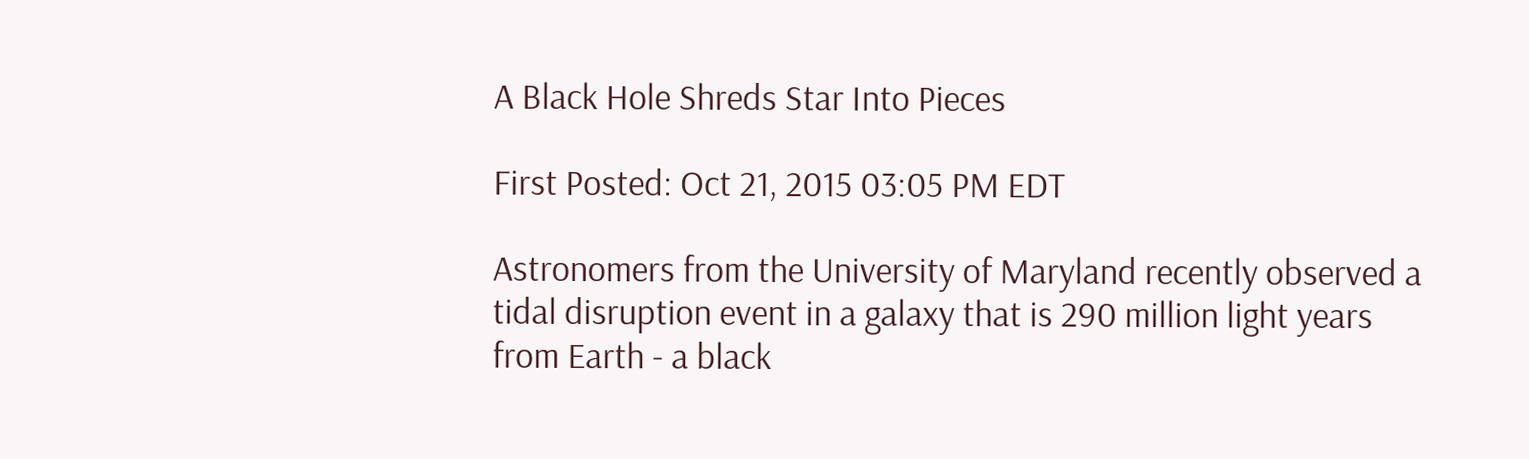A Black Hole Shreds Star Into Pieces

First Posted: Oct 21, 2015 03:05 PM EDT

Astronomers from the University of Maryland recently observed a tidal disruption event in a galaxy that is 290 million light years from Earth - a black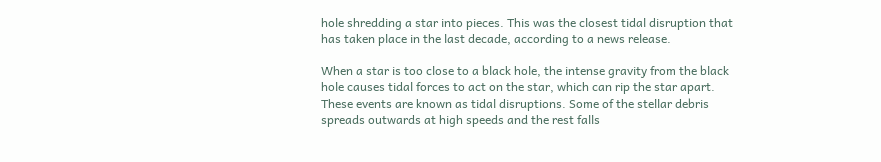hole shredding a star into pieces. This was the closest tidal disruption that has taken place in the last decade, according to a news release.

When a star is too close to a black hole, the intense gravity from the black hole causes tidal forces to act on the star, which can rip the star apart. These events are known as tidal disruptions. Some of the stellar debris spreads outwards at high speeds and the rest falls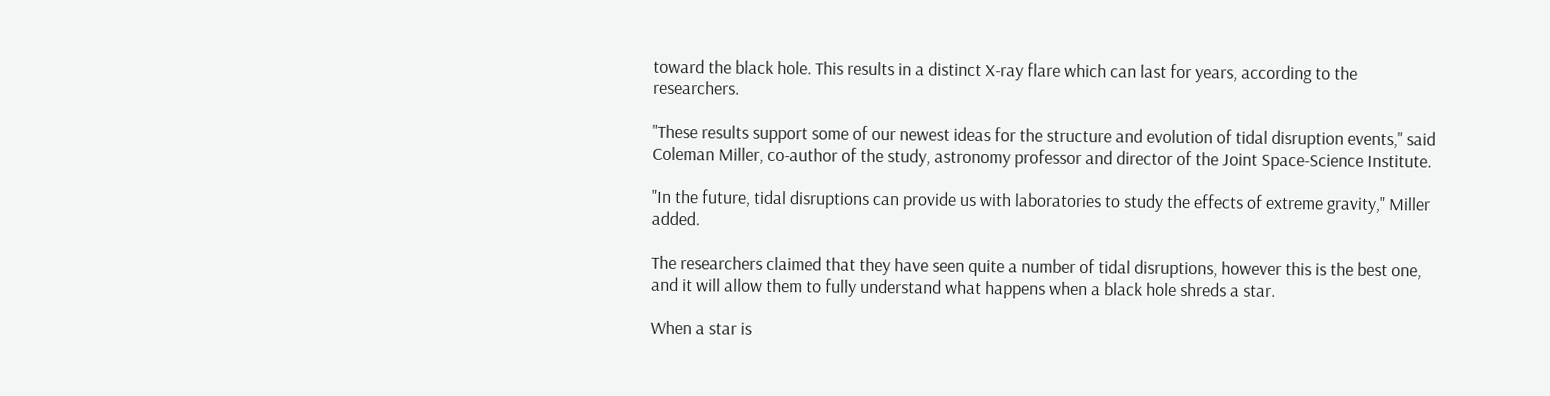toward the black hole. This results in a distinct X-ray flare which can last for years, according to the researchers.

"These results support some of our newest ideas for the structure and evolution of tidal disruption events," said Coleman Miller, co-author of the study, astronomy professor and director of the Joint Space-Science Institute.

"In the future, tidal disruptions can provide us with laboratories to study the effects of extreme gravity," Miller added.

The researchers claimed that they have seen quite a number of tidal disruptions, however this is the best one, and it will allow them to fully understand what happens when a black hole shreds a star.

When a star is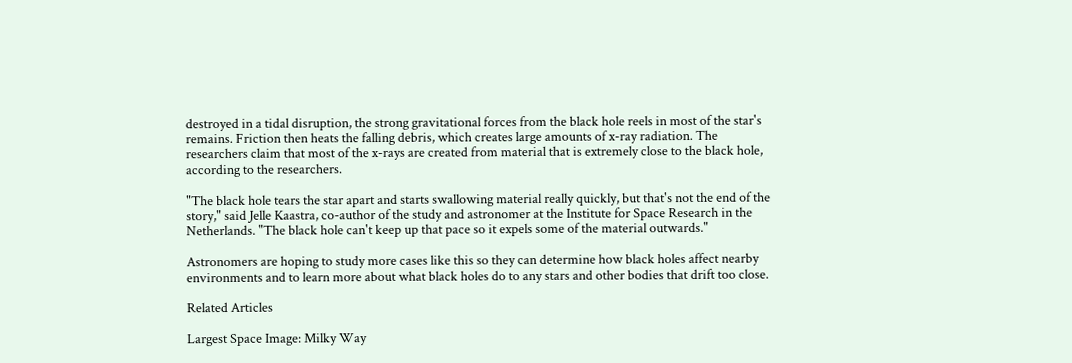destroyed in a tidal disruption, the strong gravitational forces from the black hole reels in most of the star's remains. Friction then heats the falling debris, which creates large amounts of x-ray radiation. The researchers claim that most of the x-rays are created from material that is extremely close to the black hole, according to the researchers.

"The black hole tears the star apart and starts swallowing material really quickly, but that's not the end of the story," said Jelle Kaastra, co-author of the study and astronomer at the Institute for Space Research in the Netherlands. "The black hole can't keep up that pace so it expels some of the material outwards."

Astronomers are hoping to study more cases like this so they can determine how black holes affect nearby environments and to learn more about what black holes do to any stars and other bodies that drift too close.

Related Articles

Largest Space Image: Milky Way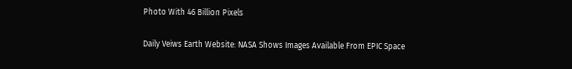Photo With 46 Billion Pixels

Daily Veiws Earth Website: NASA Shows Images Available From EPIC Space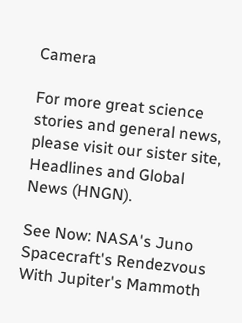Camera

For more great science stories and general news, please visit our sister site, Headlines and Global News (HNGN).

See Now: NASA's Juno Spacecraft's Rendezvous With Jupiter's Mammoth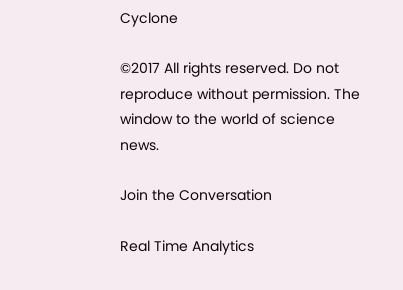Cyclone

©2017 All rights reserved. Do not reproduce without permission. The window to the world of science news.

Join the Conversation

Real Time Analytics